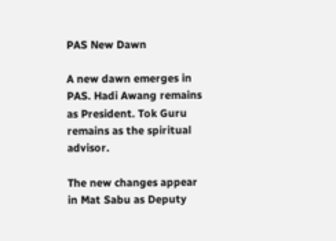PAS New Dawn

A new dawn emerges in PAS. Hadi Awang remains as President. Tok Guru remains as the spiritual advisor.

The new changes appear in Mat Sabu as Deputy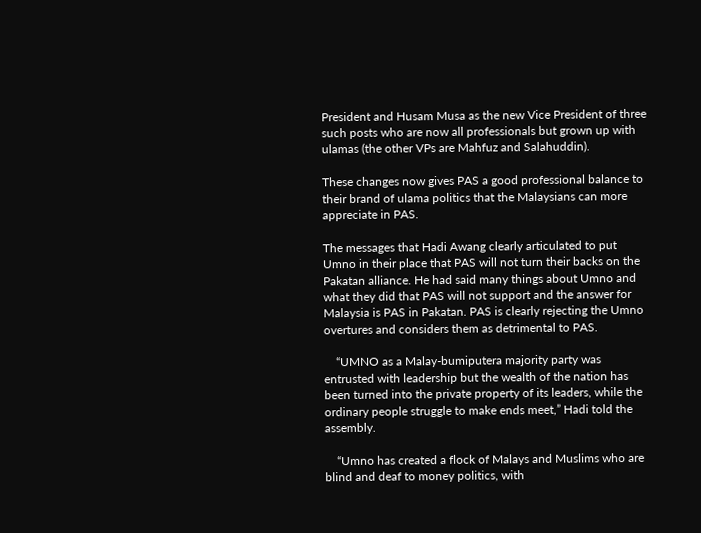President and Husam Musa as the new Vice President of three such posts who are now all professionals but grown up with ulamas (the other VPs are Mahfuz and Salahuddin).

These changes now gives PAS a good professional balance to their brand of ulama politics that the Malaysians can more appreciate in PAS.

The messages that Hadi Awang clearly articulated to put Umno in their place that PAS will not turn their backs on the Pakatan alliance. He had said many things about Umno and what they did that PAS will not support and the answer for Malaysia is PAS in Pakatan. PAS is clearly rejecting the Umno overtures and considers them as detrimental to PAS.

    “UMNO as a Malay-bumiputera majority party was entrusted with leadership but the wealth of the nation has been turned into the private property of its leaders, while the ordinary people struggle to make ends meet,” Hadi told the assembly.

    “Umno has created a flock of Malays and Muslims who are blind and deaf to money politics, with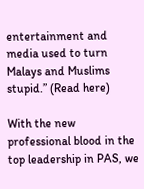entertainment and media used to turn Malays and Muslims stupid.” (Read here)

With the new professional blood in the top leadership in PAS, we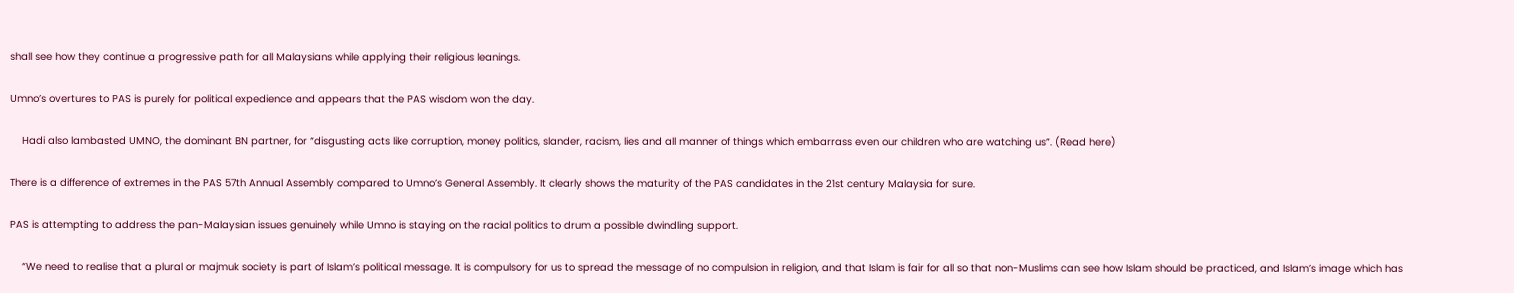shall see how they continue a progressive path for all Malaysians while applying their religious leanings.

Umno’s overtures to PAS is purely for political expedience and appears that the PAS wisdom won the day.

    Hadi also lambasted UMNO, the dominant BN partner, for “disgusting acts like corruption, money politics, slander, racism, lies and all manner of things which embarrass even our children who are watching us”. (Read here)

There is a difference of extremes in the PAS 57th Annual Assembly compared to Umno’s General Assembly. It clearly shows the maturity of the PAS candidates in the 21st century Malaysia for sure.

PAS is attempting to address the pan-Malaysian issues genuinely while Umno is staying on the racial politics to drum a possible dwindling support.

    “We need to realise that a plural or majmuk society is part of Islam’s political message. It is compulsory for us to spread the message of no compulsion in religion, and that Islam is fair for all so that non-Muslims can see how Islam should be practiced, and Islam’s image which has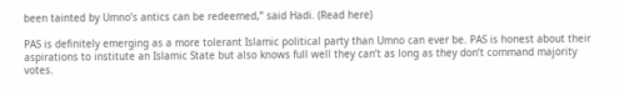been tainted by Umno’s antics can be redeemed,” said Hadi. (Read here)

PAS is definitely emerging as a more tolerant Islamic political party than Umno can ever be. PAS is honest about their aspirations to institute an Islamic State but also knows full well they can’t as long as they don’t command majority votes.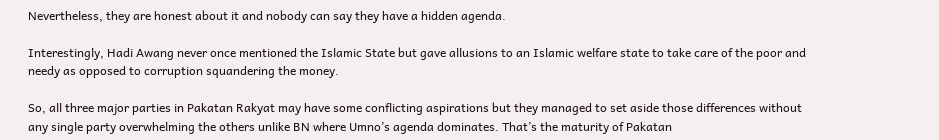Nevertheless, they are honest about it and nobody can say they have a hidden agenda.

Interestingly, Hadi Awang never once mentioned the Islamic State but gave allusions to an Islamic welfare state to take care of the poor and needy as opposed to corruption squandering the money.

So, all three major parties in Pakatan Rakyat may have some conflicting aspirations but they managed to set aside those differences without any single party overwhelming the others unlike BN where Umno’s agenda dominates. That’s the maturity of Pakatan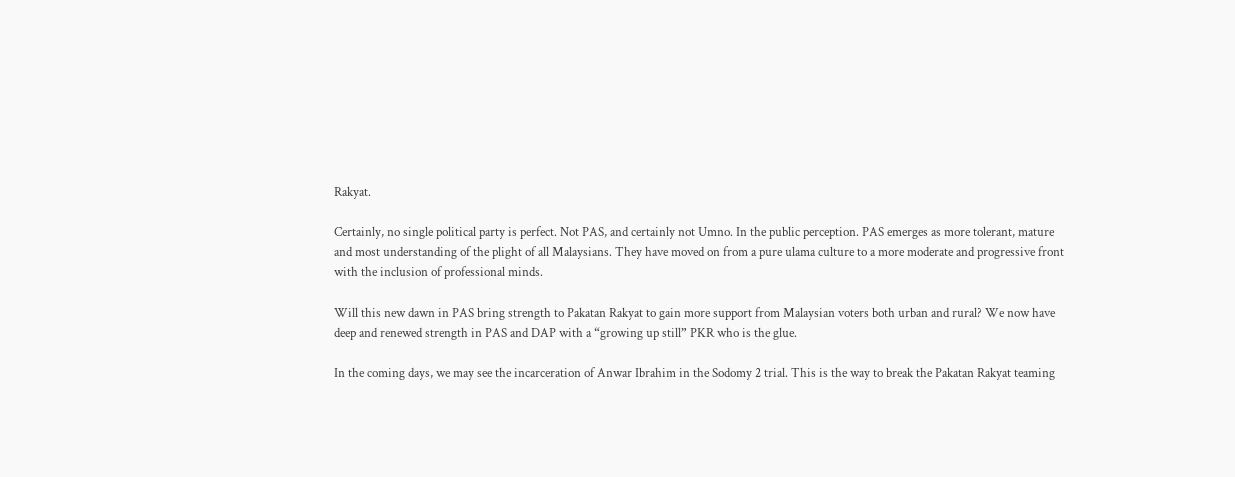Rakyat.

Certainly, no single political party is perfect. Not PAS, and certainly not Umno. In the public perception. PAS emerges as more tolerant, mature and most understanding of the plight of all Malaysians. They have moved on from a pure ulama culture to a more moderate and progressive front with the inclusion of professional minds.

Will this new dawn in PAS bring strength to Pakatan Rakyat to gain more support from Malaysian voters both urban and rural? We now have deep and renewed strength in PAS and DAP with a “growing up still” PKR who is the glue.

In the coming days, we may see the incarceration of Anwar Ibrahim in the Sodomy 2 trial. This is the way to break the Pakatan Rakyat teaming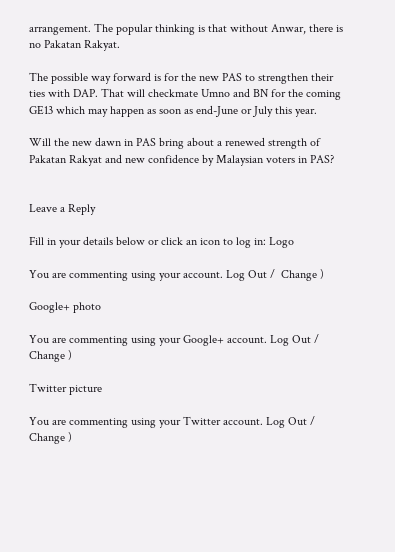arrangement. The popular thinking is that without Anwar, there is no Pakatan Rakyat.

The possible way forward is for the new PAS to strengthen their ties with DAP. That will checkmate Umno and BN for the coming GE13 which may happen as soon as end-June or July this year.

Will the new dawn in PAS bring about a renewed strength of Pakatan Rakyat and new confidence by Malaysian voters in PAS?


Leave a Reply

Fill in your details below or click an icon to log in: Logo

You are commenting using your account. Log Out /  Change )

Google+ photo

You are commenting using your Google+ account. Log Out /  Change )

Twitter picture

You are commenting using your Twitter account. Log Out /  Change )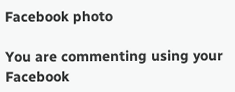Facebook photo

You are commenting using your Facebook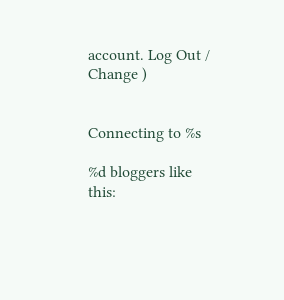account. Log Out /  Change )


Connecting to %s

%d bloggers like this: